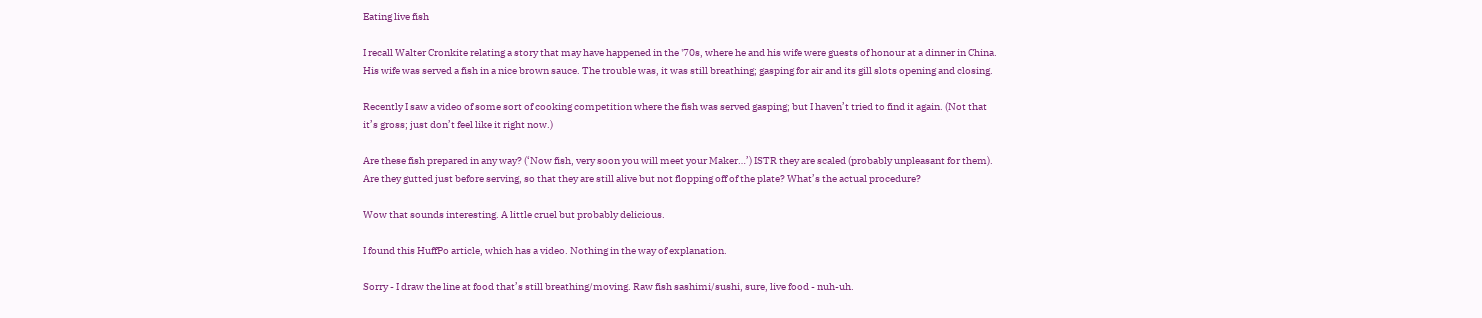Eating live fish

I recall Walter Cronkite relating a story that may have happened in the '70s, where he and his wife were guests of honour at a dinner in China. His wife was served a fish in a nice brown sauce. The trouble was, it was still breathing; gasping for air and its gill slots opening and closing.

Recently I saw a video of some sort of cooking competition where the fish was served gasping; but I haven’t tried to find it again. (Not that it’s gross; just don’t feel like it right now.)

Are these fish prepared in any way? (‘Now fish, very soon you will meet your Maker…’) ISTR they are scaled (probably unpleasant for them). Are they gutted just before serving, so that they are still alive but not flopping off of the plate? What’s the actual procedure?

Wow that sounds interesting. A little cruel but probably delicious.

I found this HuffPo article, which has a video. Nothing in the way of explanation.

Sorry - I draw the line at food that’s still breathing/moving. Raw fish sashimi/sushi, sure, live food - nuh-uh.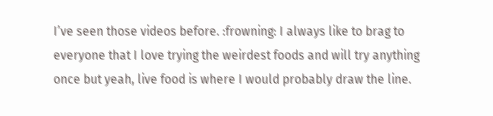I’ve seen those videos before. :frowning: I always like to brag to everyone that I love trying the weirdest foods and will try anything once but yeah, live food is where I would probably draw the line.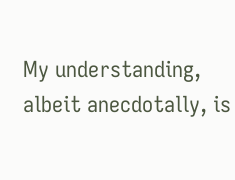My understanding, albeit anecdotally, is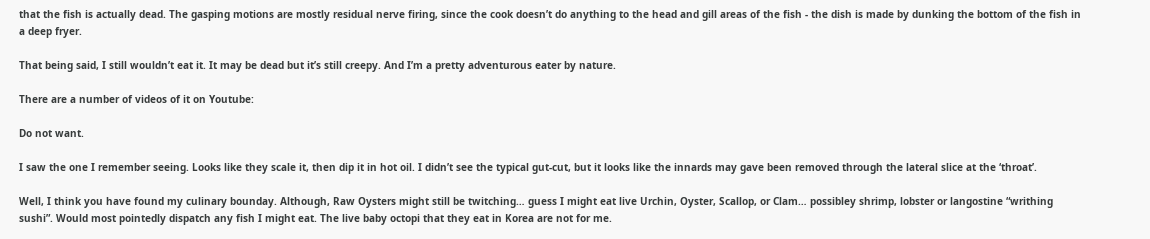that the fish is actually dead. The gasping motions are mostly residual nerve firing, since the cook doesn’t do anything to the head and gill areas of the fish - the dish is made by dunking the bottom of the fish in a deep fryer.

That being said, I still wouldn’t eat it. It may be dead but it’s still creepy. And I’m a pretty adventurous eater by nature.

There are a number of videos of it on Youtube:

Do not want.

I saw the one I remember seeing. Looks like they scale it, then dip it in hot oil. I didn’t see the typical gut-cut, but it looks like the innards may gave been removed through the lateral slice at the ‘throat’.

Well, I think you have found my culinary bounday. Although, Raw Oysters might still be twitching… guess I might eat live Urchin, Oyster, Scallop, or Clam… possibley shrimp, lobster or langostine “writhing sushi”. Would most pointedly dispatch any fish I might eat. The live baby octopi that they eat in Korea are not for me.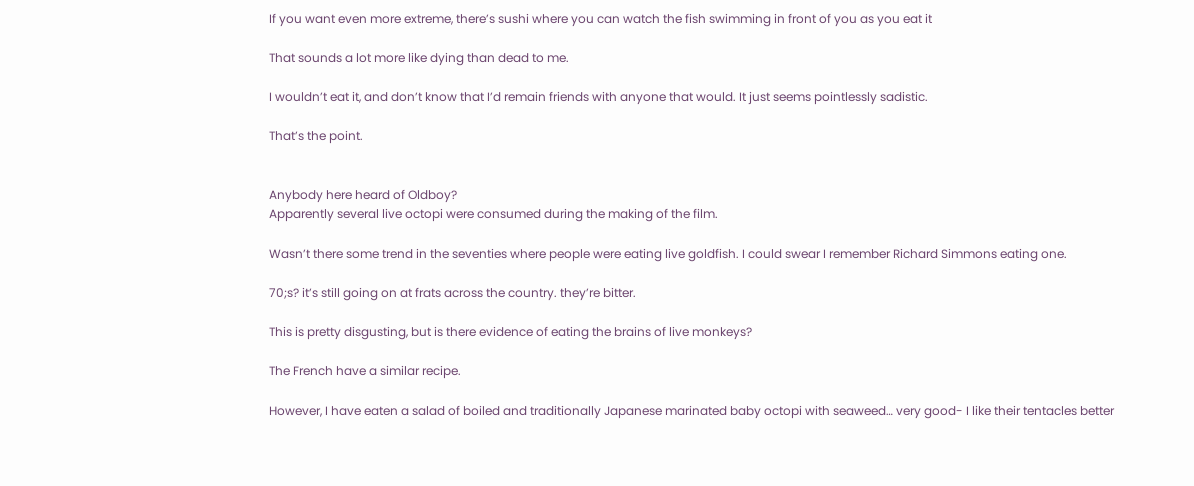If you want even more extreme, there’s sushi where you can watch the fish swimming in front of you as you eat it

That sounds a lot more like dying than dead to me.

I wouldn’t eat it, and don’t know that I’d remain friends with anyone that would. It just seems pointlessly sadistic.

That’s the point.


Anybody here heard of Oldboy?
Apparently several live octopi were consumed during the making of the film.

Wasn’t there some trend in the seventies where people were eating live goldfish. I could swear I remember Richard Simmons eating one.

70;s? it’s still going on at frats across the country. they’re bitter.

This is pretty disgusting, but is there evidence of eating the brains of live monkeys?

The French have a similar recipe.

However, I have eaten a salad of boiled and traditionally Japanese marinated baby octopi with seaweed… very good- I like their tentacles better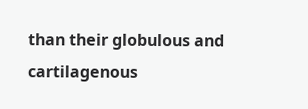than their globulous and cartilagenous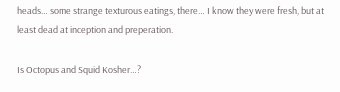heads… some strange texturous eatings, there… I know they were fresh, but at least dead at inception and preperation.

Is Octopus and Squid Kosher…?